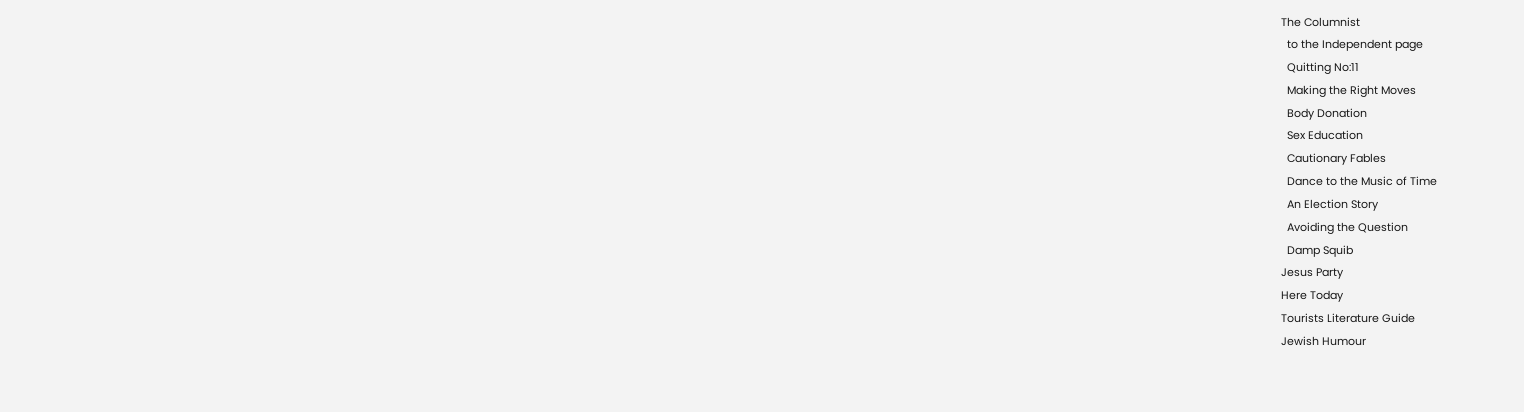The Columnist
  to the Independent page
  Quitting No:11
  Making the Right Moves
  Body Donation
  Sex Education
  Cautionary Fables
  Dance to the Music of Time
  An Election Story
  Avoiding the Question
  Damp Squib
Jesus Party
Here Today
Tourists Literature Guide
Jewish Humour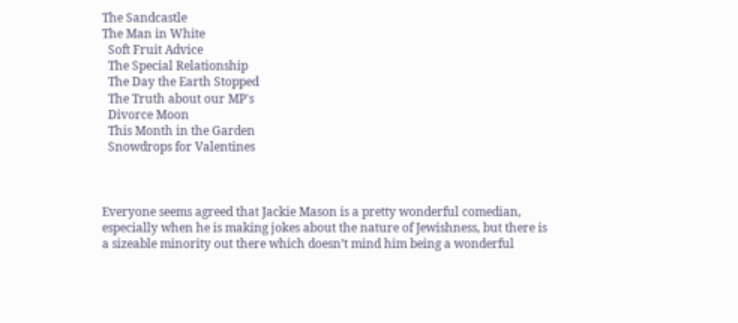The Sandcastle
The Man in White
  Soft Fruit Advice
  The Special Relationship
  The Day the Earth Stopped
  The Truth about our MP's
  Divorce Moon
  This Month in the Garden
  Snowdrops for Valentines



Everyone seems agreed that Jackie Mason is a pretty wonderful comedian, especially when he is making jokes about the nature of Jewishness, but there is a sizeable minority out there which doesn’t mind him being a wonderful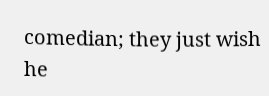comedian; they just wish he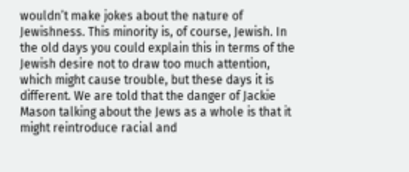wouldn’t make jokes about the nature of Jewishness. This minority is, of course, Jewish. In the old days you could explain this in terms of the Jewish desire not to draw too much attention, which might cause trouble, but these days it is different. We are told that the danger of Jackie Mason talking about the Jews as a whole is that it might reintroduce racial and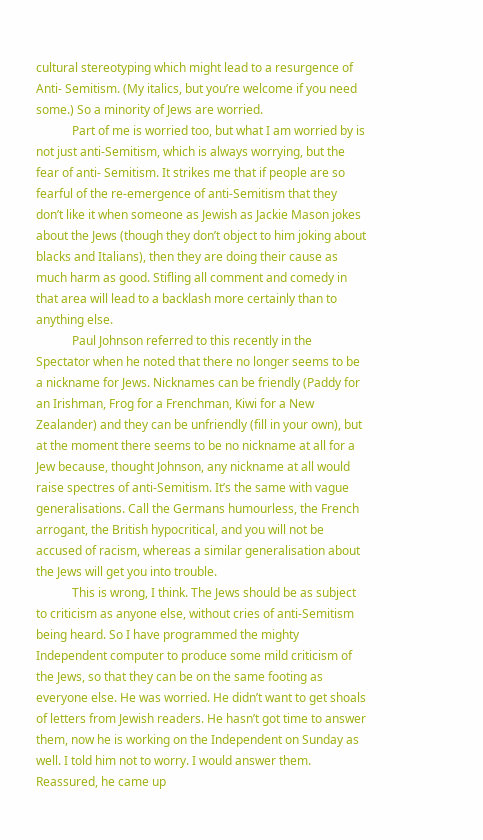cultural stereotyping which might lead to a resurgence of Anti- Semitism. (My italics, but you’re welcome if you need some.) So a minority of Jews are worried.
            Part of me is worried too, but what I am worried by is not just anti-Semitism, which is always worrying, but the fear of anti- Semitism. It strikes me that if people are so fearful of the re-emergence of anti-Semitism that they don’t like it when someone as Jewish as Jackie Mason jokes about the Jews (though they don’t object to him joking about blacks and Italians), then they are doing their cause as much harm as good. Stifling all comment and comedy in that area will lead to a backlash more certainly than to anything else.
            Paul Johnson referred to this recently in the Spectator when he noted that there no longer seems to be a nickname for Jews. Nicknames can be friendly (Paddy for an Irishman, Frog for a Frenchman, Kiwi for a New Zealander) and they can be unfriendly (fill in your own), but at the moment there seems to be no nickname at all for a Jew because, thought Johnson, any nickname at all would raise spectres of anti-Semitism. It’s the same with vague generalisations. Call the Germans humourless, the French arrogant, the British hypocritical, and you will not be accused of racism, whereas a similar generalisation about the Jews will get you into trouble.
            This is wrong, I think. The Jews should be as subject to criticism as anyone else, without cries of anti-Semitism being heard. So I have programmed the mighty Independent computer to produce some mild criticism of the Jews, so that they can be on the same footing as everyone else. He was worried. He didn’t want to get shoals of letters from Jewish readers. He hasn’t got time to answer them, now he is working on the Independent on Sunday as well. I told him not to worry. I would answer them. Reassured, he came up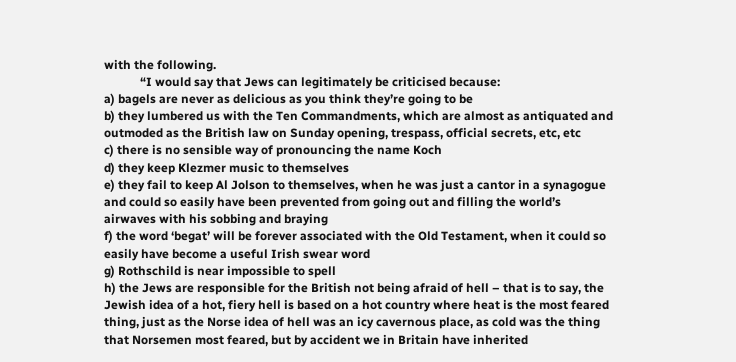with the following.
            “I would say that Jews can legitimately be criticised because:
a) bagels are never as delicious as you think they’re going to be
b) they lumbered us with the Ten Commandments, which are almost as antiquated and outmoded as the British law on Sunday opening, trespass, official secrets, etc, etc
c) there is no sensible way of pronouncing the name Koch
d) they keep Klezmer music to themselves
e) they fail to keep Al Jolson to themselves, when he was just a cantor in a synagogue and could so easily have been prevented from going out and filling the world’s airwaves with his sobbing and braying
f) the word ‘begat’ will be forever associated with the Old Testament, when it could so easily have become a useful Irish swear word
g) Rothschild is near impossible to spell
h) the Jews are responsible for the British not being afraid of hell – that is to say, the Jewish idea of a hot, fiery hell is based on a hot country where heat is the most feared thing, just as the Norse idea of hell was an icy cavernous place, as cold was the thing that Norsemen most feared, but by accident we in Britain have inherited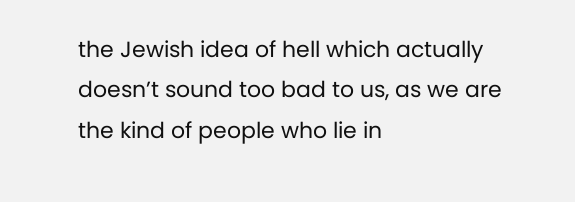the Jewish idea of hell which actually doesn’t sound too bad to us, as we are the kind of people who lie in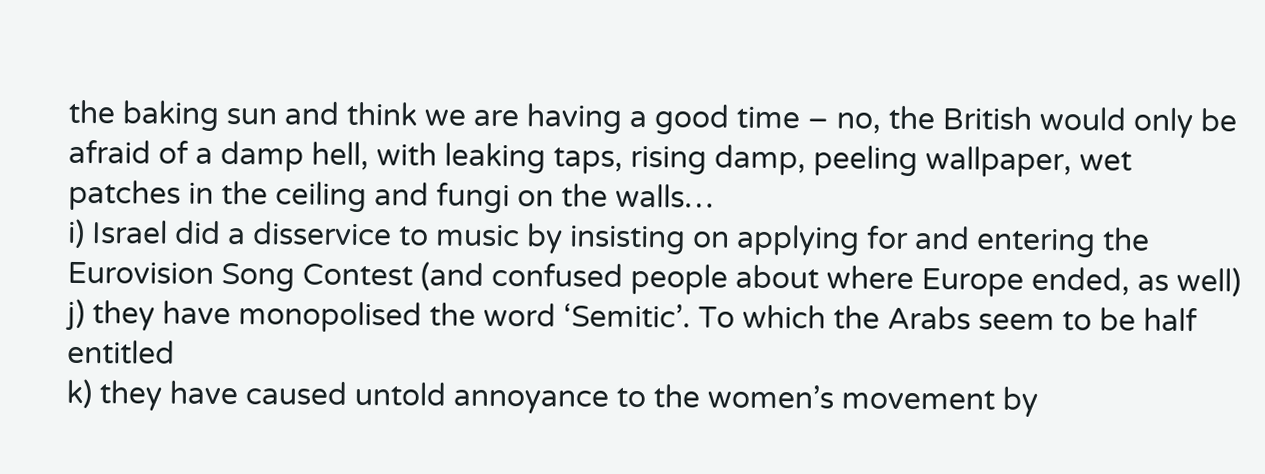the baking sun and think we are having a good time – no, the British would only be afraid of a damp hell, with leaking taps, rising damp, peeling wallpaper, wet patches in the ceiling and fungi on the walls…
i) Israel did a disservice to music by insisting on applying for and entering the Eurovision Song Contest (and confused people about where Europe ended, as well)
j) they have monopolised the word ‘Semitic’. To which the Arabs seem to be half entitled
k) they have caused untold annoyance to the women’s movement by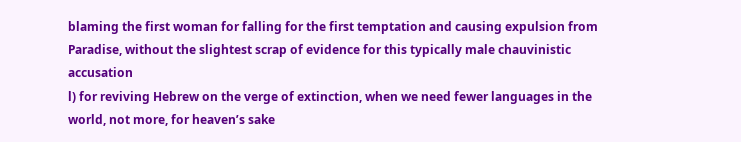blaming the first woman for falling for the first temptation and causing expulsion from Paradise, without the slightest scrap of evidence for this typically male chauvinistic  accusation
l) for reviving Hebrew on the verge of extinction, when we need fewer languages in the world, not more, for heaven’s sake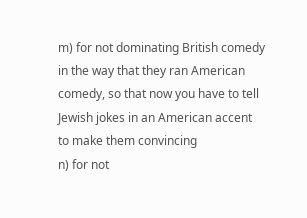m) for not dominating British comedy in the way that they ran American comedy, so that now you have to tell Jewish jokes in an American accent to make them convincing
n) for not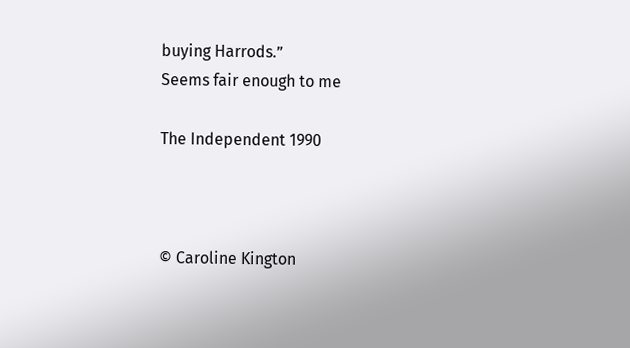buying Harrods.”
Seems fair enough to me

The Independent 1990



© Caroline Kington